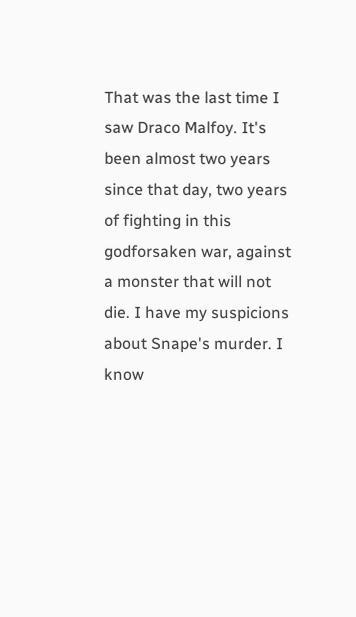That was the last time I saw Draco Malfoy. It's been almost two years since that day, two years of fighting in this godforsaken war, against a monster that will not die. I have my suspicions about Snape's murder. I know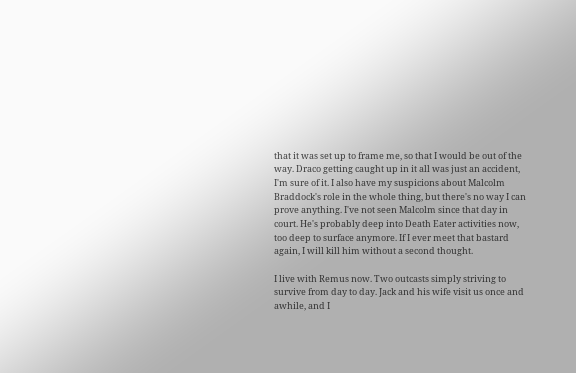that it was set up to frame me, so that I would be out of the way. Draco getting caught up in it all was just an accident, I'm sure of it. I also have my suspicions about Malcolm Braddock's role in the whole thing, but there's no way I can prove anything. I've not seen Malcolm since that day in court. He's probably deep into Death Eater activities now, too deep to surface anymore. If I ever meet that bastard again, I will kill him without a second thought.

I live with Remus now. Two outcasts simply striving to survive from day to day. Jack and his wife visit us once and awhile, and I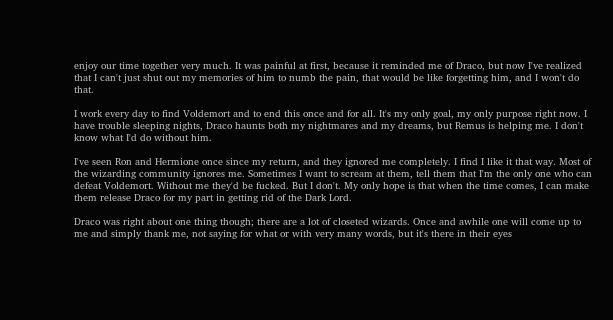enjoy our time together very much. It was painful at first, because it reminded me of Draco, but now I've realized that I can't just shut out my memories of him to numb the pain, that would be like forgetting him, and I won't do that.

I work every day to find Voldemort and to end this once and for all. It's my only goal, my only purpose right now. I have trouble sleeping nights, Draco haunts both my nightmares and my dreams, but Remus is helping me. I don't know what I'd do without him.

I've seen Ron and Hermione once since my return, and they ignored me completely. I find I like it that way. Most of the wizarding community ignores me. Sometimes I want to scream at them, tell them that I'm the only one who can defeat Voldemort. Without me they'd be fucked. But I don't. My only hope is that when the time comes, I can make them release Draco for my part in getting rid of the Dark Lord.

Draco was right about one thing though; there are a lot of closeted wizards. Once and awhile one will come up to me and simply thank me, not saying for what or with very many words, but it's there in their eyes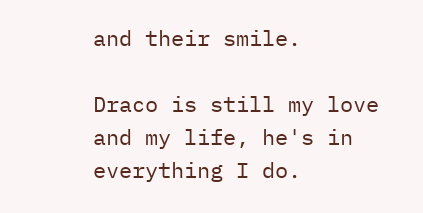and their smile.

Draco is still my love and my life, he's in everything I do.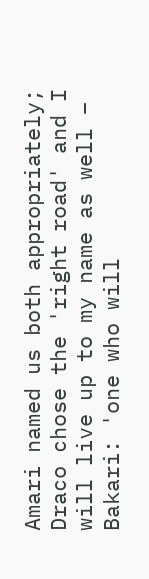Amari named us both appropriately; Draco chose the 'right road' and I will live up to my name as well – Bakari: 'one who will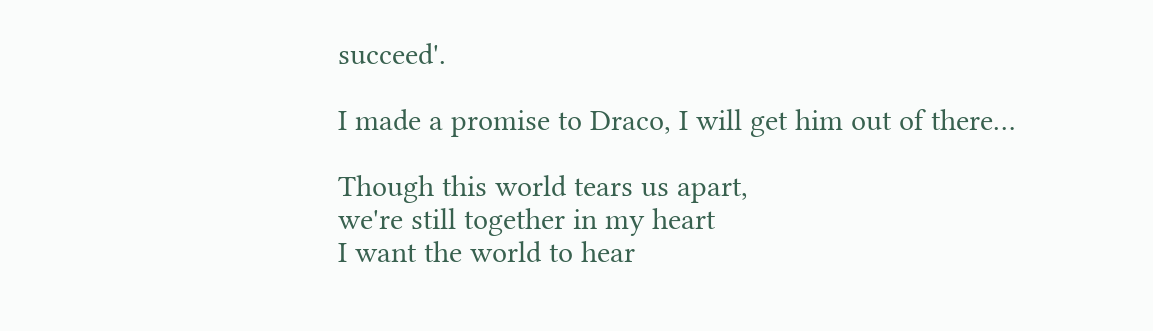succeed'.

I made a promise to Draco, I will get him out of there…

Though this world tears us apart,
we're still together in my heart
I want the world to hear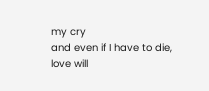my cry
and even if I have to die,
love will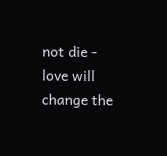not die -
love will change the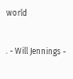world

. - Will Jennings -